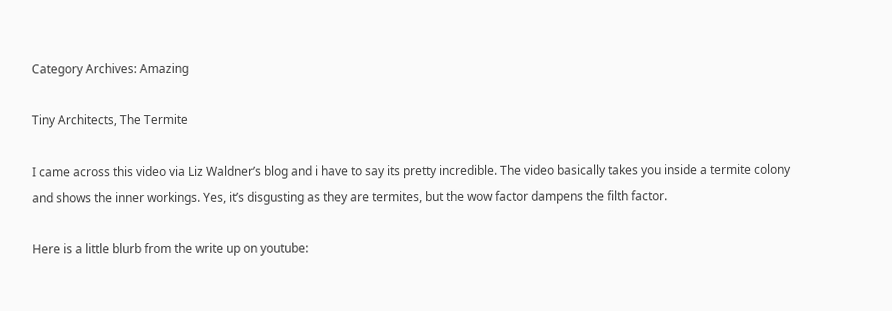Category Archives: Amazing

Tiny Architects, The Termite

I came across this video via Liz Waldner’s blog and i have to say its pretty incredible. The video basically takes you inside a termite colony and shows the inner workings. Yes, it’s disgusting as they are termites, but the wow factor dampens the filth factor.

Here is a little blurb from the write up on youtube: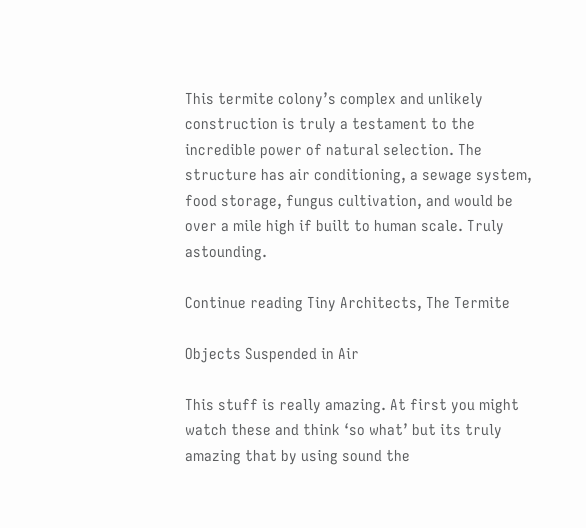This termite colony’s complex and unlikely construction is truly a testament to the incredible power of natural selection. The structure has air conditioning, a sewage system, food storage, fungus cultivation, and would be over a mile high if built to human scale. Truly astounding.

Continue reading Tiny Architects, The Termite

Objects Suspended in Air

This stuff is really amazing. At first you might watch these and think ‘so what’ but its truly amazing that by using sound the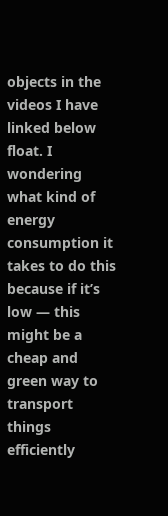objects in the videos I have linked below float. I wondering what kind of energy consumption it takes to do this because if it’s low — this might be a cheap and green way to transport things efficiently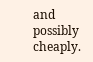and possibly cheaply.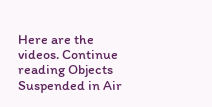Here are the videos. Continue reading Objects Suspended in Air